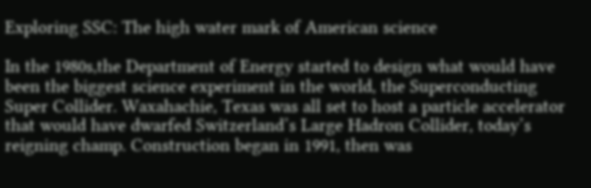Exploring SSC: The high water mark of American science

In the 1980s,the Department of Energy started to design what would have been the biggest science experiment in the world, the Superconducting Super Collider. Waxahachie, Texas was all set to host a particle accelerator that would have dwarfed Switzerland’s Large Hadron Collider, today’s reigning champ. Construction began in 1991, then was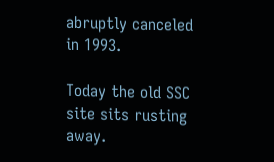abruptly canceled in 1993.

Today the old SSC site sits rusting away.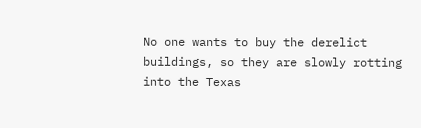No one wants to buy the derelict buildings, so they are slowly rotting into the Texas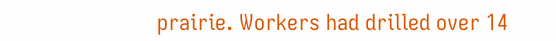prairie. Workers had drilled over 14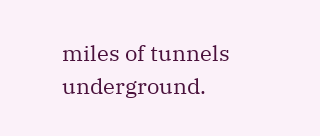miles of tunnels underground.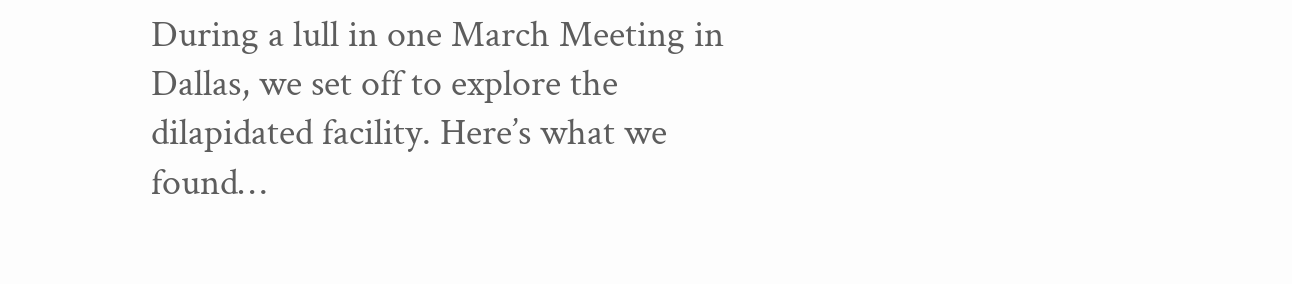During a lull in one March Meeting in Dallas, we set off to explore the dilapidated facility. Here’s what we found…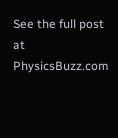See the full post at PhysicsBuzz.com